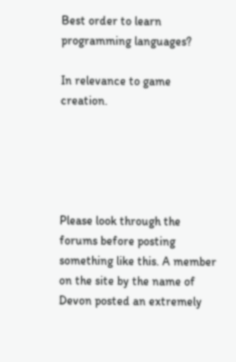Best order to learn programming languages?

In relevance to game creation.





Please look through the forums before posting something like this. A member on the site by the name of Devon posted an extremely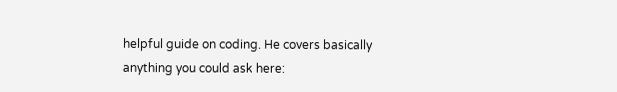helpful guide on coding. He covers basically anything you could ask here: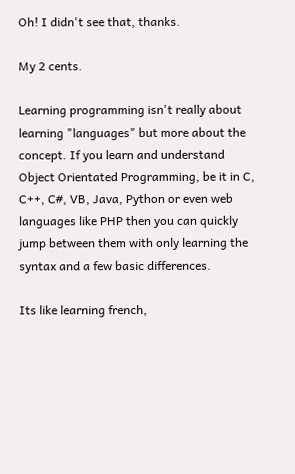Oh! I didn't see that, thanks.

My 2 cents.

Learning programming isn't really about learning "languages" but more about the concept. If you learn and understand Object Orientated Programming, be it in C, C++, C#, VB, Java, Python or even web languages like PHP then you can quickly jump between them with only learning the syntax and a few basic differences.

Its like learning french,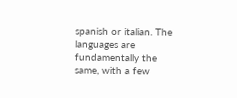spanish or italian. The languages are fundamentally the same, with a few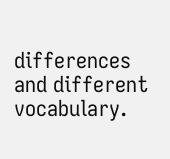differences and different vocabulary.